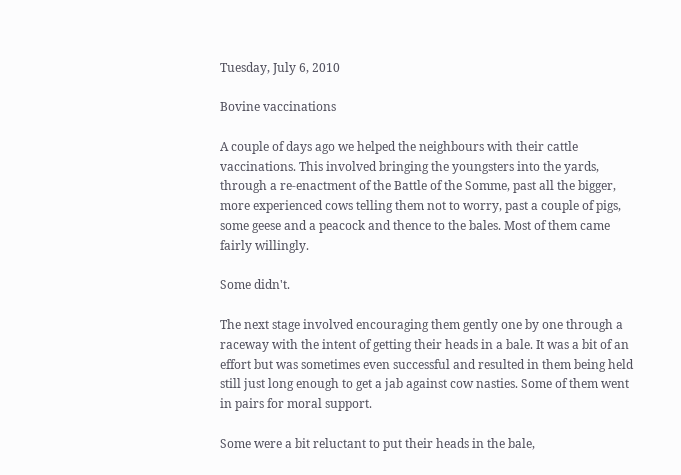Tuesday, July 6, 2010

Bovine vaccinations

A couple of days ago we helped the neighbours with their cattle vaccinations. This involved bringing the youngsters into the yards, through a re-enactment of the Battle of the Somme, past all the bigger, more experienced cows telling them not to worry, past a couple of pigs, some geese and a peacock and thence to the bales. Most of them came fairly willingly.

Some didn't.

The next stage involved encouraging them gently one by one through a raceway with the intent of getting their heads in a bale. It was a bit of an effort but was sometimes even successful and resulted in them being held still just long enough to get a jab against cow nasties. Some of them went in pairs for moral support.

Some were a bit reluctant to put their heads in the bale,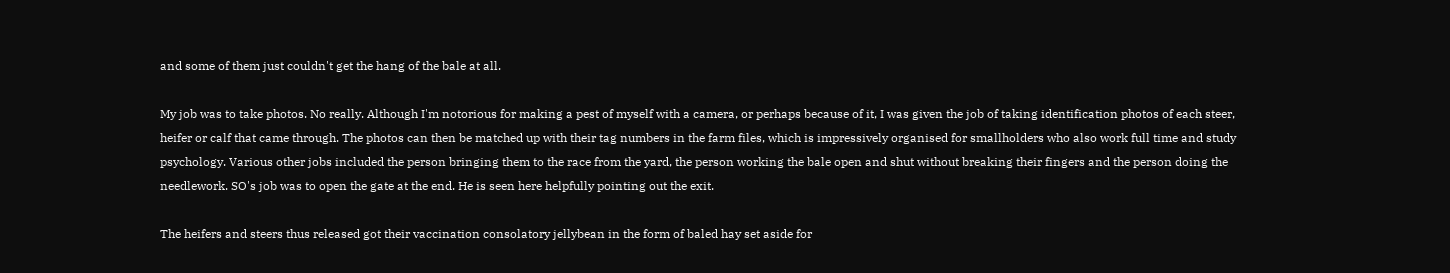and some of them just couldn't get the hang of the bale at all.

My job was to take photos. No really. Although I'm notorious for making a pest of myself with a camera, or perhaps because of it, I was given the job of taking identification photos of each steer, heifer or calf that came through. The photos can then be matched up with their tag numbers in the farm files, which is impressively organised for smallholders who also work full time and study psychology. Various other jobs included the person bringing them to the race from the yard, the person working the bale open and shut without breaking their fingers and the person doing the needlework. SO's job was to open the gate at the end. He is seen here helpfully pointing out the exit.

The heifers and steers thus released got their vaccination consolatory jellybean in the form of baled hay set aside for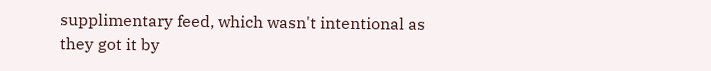supplimentary feed, which wasn't intentional as they got it by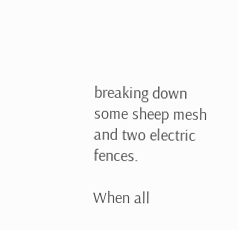breaking down some sheep mesh and two electric fences.

When all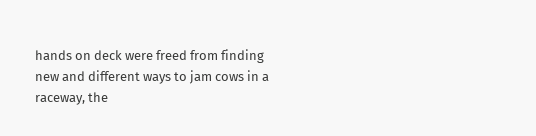hands on deck were freed from finding new and different ways to jam cows in a raceway, the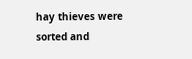hay thieves were sorted and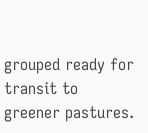grouped ready for transit to greener pastures.